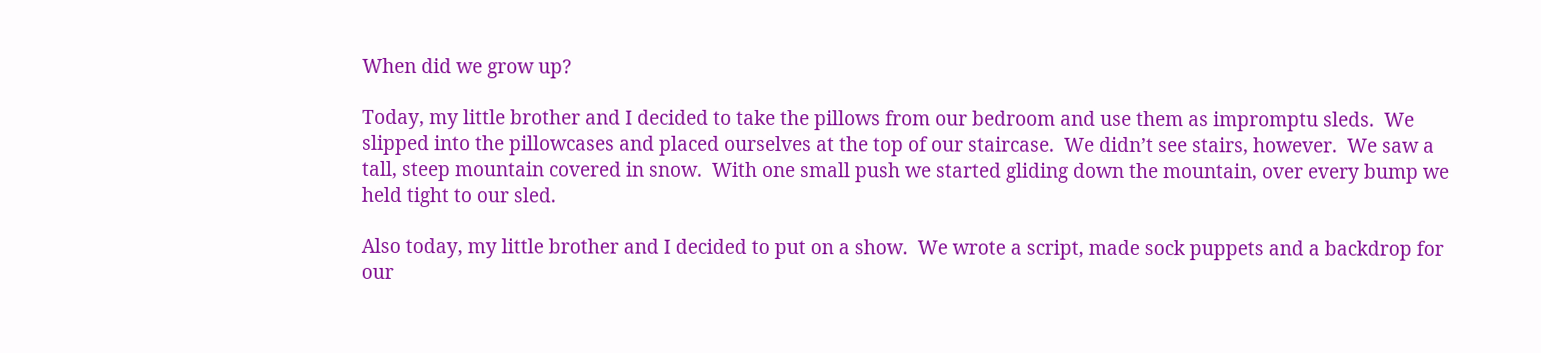When did we grow up?

Today, my little brother and I decided to take the pillows from our bedroom and use them as impromptu sleds.  We slipped into the pillowcases and placed ourselves at the top of our staircase.  We didn’t see stairs, however.  We saw a tall, steep mountain covered in snow.  With one small push we started gliding down the mountain, over every bump we held tight to our sled.

Also today, my little brother and I decided to put on a show.  We wrote a script, made sock puppets and a backdrop for our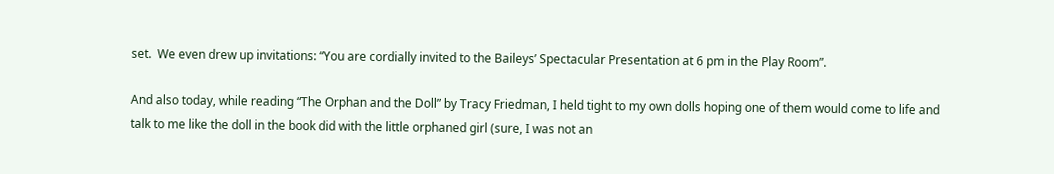set.  We even drew up invitations: “You are cordially invited to the Baileys’ Spectacular Presentation at 6 pm in the Play Room”.

And also today, while reading “The Orphan and the Doll” by Tracy Friedman, I held tight to my own dolls hoping one of them would come to life and talk to me like the doll in the book did with the little orphaned girl (sure, I was not an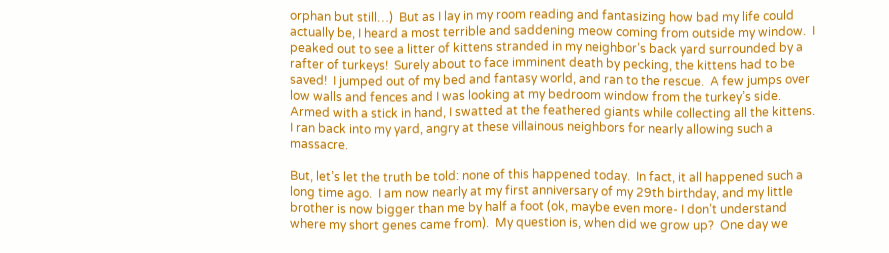orphan but still…)  But as I lay in my room reading and fantasizing how bad my life could actually be, I heard a most terrible and saddening meow coming from outside my window.  I peaked out to see a litter of kittens stranded in my neighbor’s back yard surrounded by a rafter of turkeys!  Surely about to face imminent death by pecking, the kittens had to be saved!  I jumped out of my bed and fantasy world, and ran to the rescue.  A few jumps over low walls and fences and I was looking at my bedroom window from the turkey’s side.  Armed with a stick in hand, I swatted at the feathered giants while collecting all the kittens.  I ran back into my yard, angry at these villainous neighbors for nearly allowing such a massacre.

But, let’s let the truth be told: none of this happened today.  In fact, it all happened such a long time ago.  I am now nearly at my first anniversary of my 29th birthday, and my little brother is now bigger than me by half a foot (ok, maybe even more- I don’t understand where my short genes came from).  My question is, when did we grow up?  One day we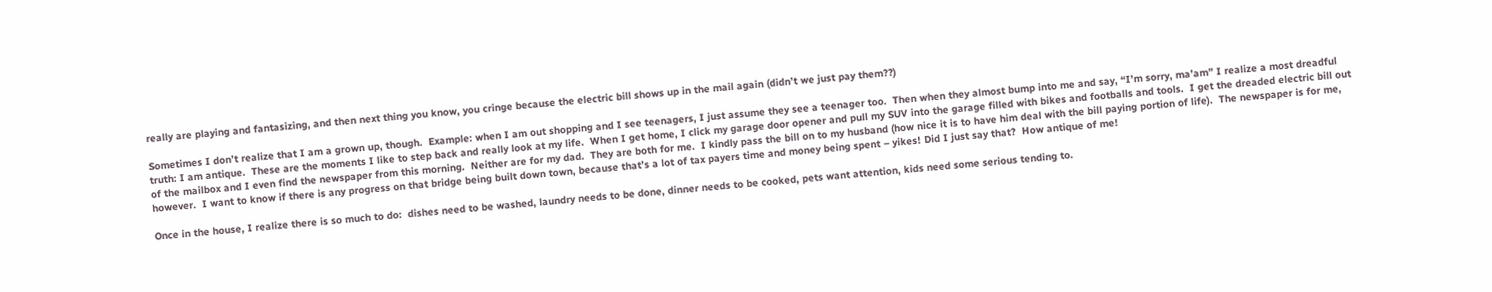really are playing and fantasizing, and then next thing you know, you cringe because the electric bill shows up in the mail again (didn’t we just pay them??)

Sometimes I don’t realize that I am a grown up, though.  Example: when I am out shopping and I see teenagers, I just assume they see a teenager too.  Then when they almost bump into me and say, “I’m sorry, ma’am” I realize a most dreadful truth: I am antique.  These are the moments I like to step back and really look at my life.  When I get home, I click my garage door opener and pull my SUV into the garage filled with bikes and footballs and tools.  I get the dreaded electric bill out of the mailbox and I even find the newspaper from this morning.  Neither are for my dad.  They are both for me.  I kindly pass the bill on to my husband (how nice it is to have him deal with the bill paying portion of life).  The newspaper is for me, however.  I want to know if there is any progress on that bridge being built down town, because that’s a lot of tax payers time and money being spent – yikes! Did I just say that?  How antique of me!

Once in the house, I realize there is so much to do:  dishes need to be washed, laundry needs to be done, dinner needs to be cooked, pets want attention, kids need some serious tending to.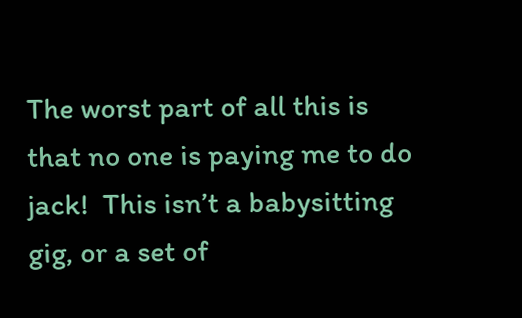The worst part of all this is that no one is paying me to do jack!  This isn’t a babysitting gig, or a set of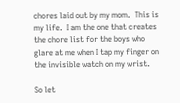chores laid out by my mom.  This is my life.  I am the one that creates the chore list for the boys who glare at me when I tap my finger on the invisible watch on my wrist.

So let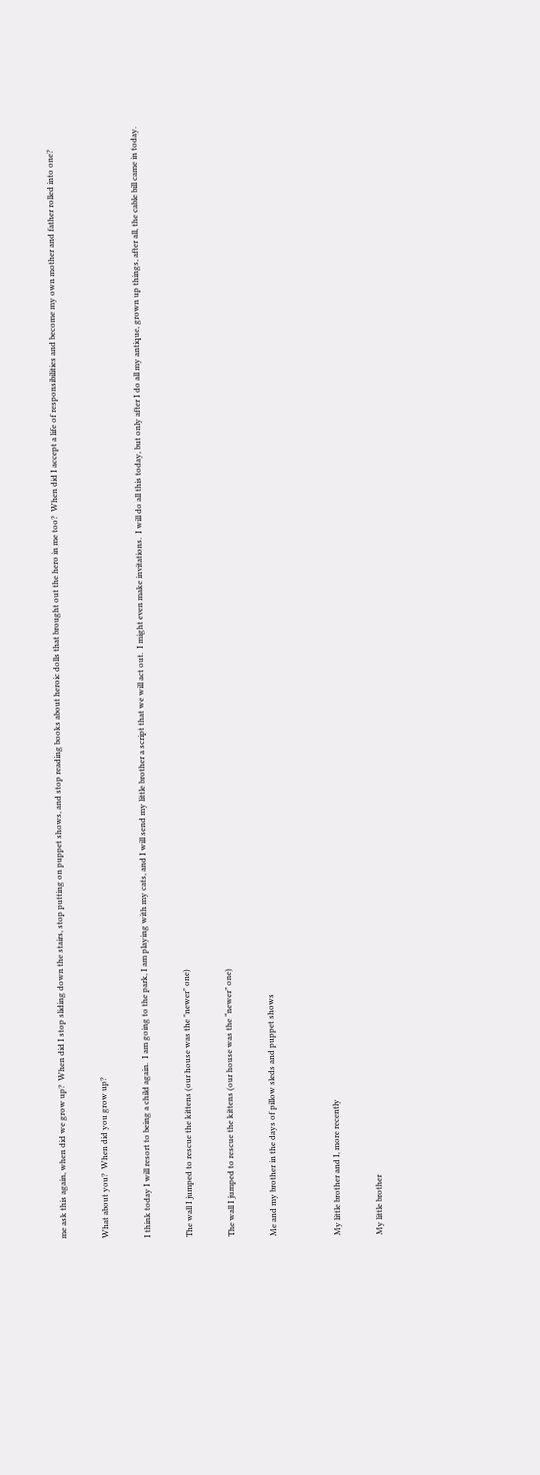me ask this again, when did we grow up?  When did I stop sliding down the stairs, stop putting on puppet shows, and stop reading books about heroic dolls that brought out the hero in me too?  When did I accept a life of responsibilities and become my own mother and father rolled into one?

What about you?  When did you grow up?

I think today I will resort to being a child again.  I am going to the park, I am playing with my cats, and I will send my little brother a script that we will act out.  I might even make invitations.  I will do all this today, but only after I do all my antique, grown up things, after all, the cable bill came in today.

The wall I jumped to rescue the kittens (our house was the "newer" one)

The wall I jumped to rescue the kittens (our house was the “newer” one)

Me and my brother in the days of pillow sleds and puppet shows


My little brother and I, more recently

My little brother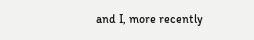and I, more recently